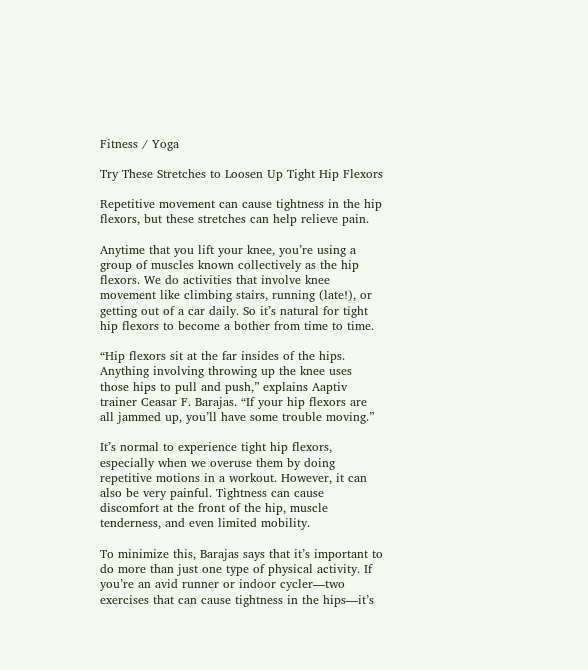Fitness / Yoga

Try These Stretches to Loosen Up Tight Hip Flexors

Repetitive movement can cause tightness in the hip flexors, but these stretches can help relieve pain.

Anytime that you lift your knee, you’re using a group of muscles known collectively as the hip flexors. We do activities that involve knee movement like climbing stairs, running (late!), or getting out of a car daily. So it’s natural for tight hip flexors to become a bother from time to time.

“Hip flexors sit at the far insides of the hips. Anything involving throwing up the knee uses those hips to pull and push,” explains Aaptiv trainer Ceasar F. Barajas. “If your hip flexors are all jammed up, you’ll have some trouble moving.”

It’s normal to experience tight hip flexors, especially when we overuse them by doing repetitive motions in a workout. However, it can also be very painful. Tightness can cause discomfort at the front of the hip, muscle tenderness, and even limited mobility.

To minimize this, Barajas says that it’s important to do more than just one type of physical activity. If you’re an avid runner or indoor cycler—two exercises that can cause tightness in the hips—it’s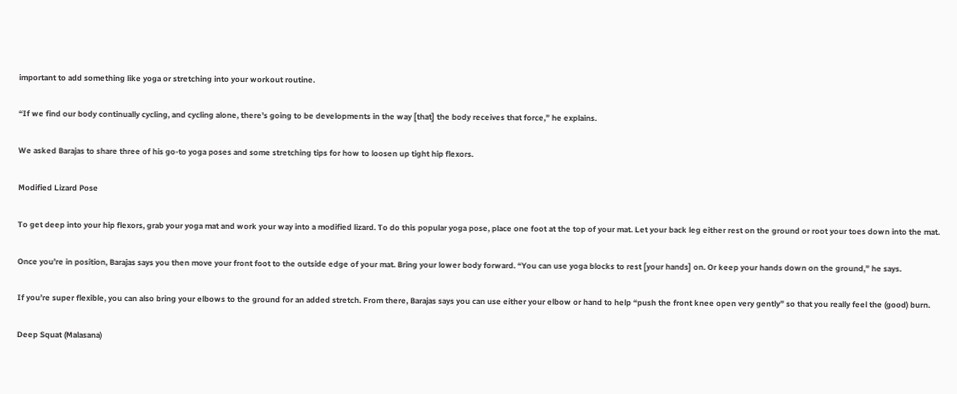important to add something like yoga or stretching into your workout routine.

“If we find our body continually cycling, and cycling alone, there’s going to be developments in the way [that] the body receives that force,” he explains.

We asked Barajas to share three of his go-to yoga poses and some stretching tips for how to loosen up tight hip flexors.

Modified Lizard Pose

To get deep into your hip flexors, grab your yoga mat and work your way into a modified lizard. To do this popular yoga pose, place one foot at the top of your mat. Let your back leg either rest on the ground or root your toes down into the mat.

Once you’re in position, Barajas says you then move your front foot to the outside edge of your mat. Bring your lower body forward. “You can use yoga blocks to rest [your hands] on. Or keep your hands down on the ground,” he says.

If you’re super flexible, you can also bring your elbows to the ground for an added stretch. From there, Barajas says you can use either your elbow or hand to help “push the front knee open very gently” so that you really feel the (good) burn.

Deep Squat (Malasana)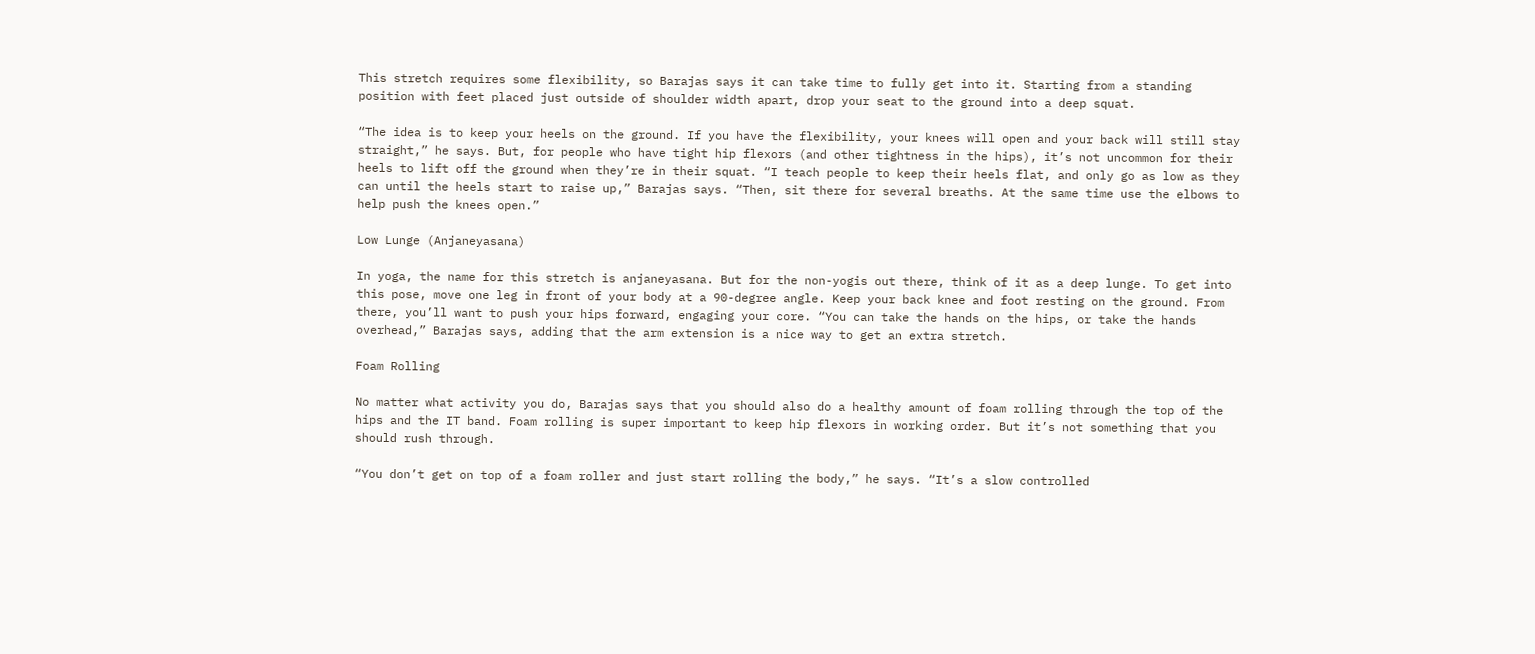This stretch requires some flexibility, so Barajas says it can take time to fully get into it. Starting from a standing position with feet placed just outside of shoulder width apart, drop your seat to the ground into a deep squat.

“The idea is to keep your heels on the ground. If you have the flexibility, your knees will open and your back will still stay straight,” he says. But, for people who have tight hip flexors (and other tightness in the hips), it’s not uncommon for their heels to lift off the ground when they’re in their squat. “I teach people to keep their heels flat, and only go as low as they can until the heels start to raise up,” Barajas says. “Then, sit there for several breaths. At the same time use the elbows to help push the knees open.”

Low Lunge (Anjaneyasana)

In yoga, the name for this stretch is anjaneyasana. But for the non-yogis out there, think of it as a deep lunge. To get into this pose, move one leg in front of your body at a 90-degree angle. Keep your back knee and foot resting on the ground. From there, you’ll want to push your hips forward, engaging your core. “You can take the hands on the hips, or take the hands overhead,” Barajas says, adding that the arm extension is a nice way to get an extra stretch.

Foam Rolling

No matter what activity you do, Barajas says that you should also do a healthy amount of foam rolling through the top of the hips and the IT band. Foam rolling is super important to keep hip flexors in working order. But it’s not something that you should rush through.

“You don’t get on top of a foam roller and just start rolling the body,” he says. “It’s a slow controlled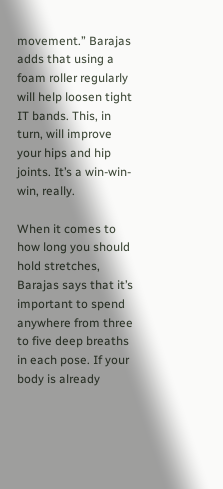movement.” Barajas adds that using a foam roller regularly will help loosen tight IT bands. This, in turn, will improve your hips and hip joints. It’s a win-win-win, really.

When it comes to how long you should hold stretches, Barajas says that it’s important to spend anywhere from three to five deep breaths in each pose. If your body is already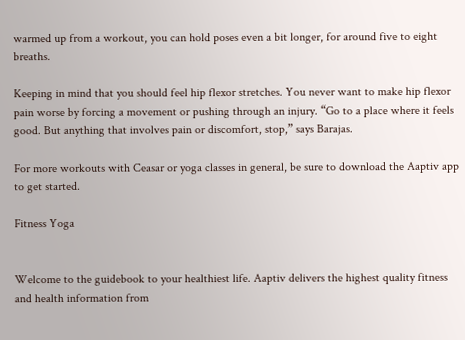warmed up from a workout, you can hold poses even a bit longer, for around five to eight breaths.

Keeping in mind that you should feel hip flexor stretches. You never want to make hip flexor pain worse by forcing a movement or pushing through an injury. “Go to a place where it feels good. But anything that involves pain or discomfort, stop,” says Barajas.

For more workouts with Ceasar or yoga classes in general, be sure to download the Aaptiv app to get started.

Fitness Yoga


Welcome to the guidebook to your healthiest life. Aaptiv delivers the highest quality fitness and health information from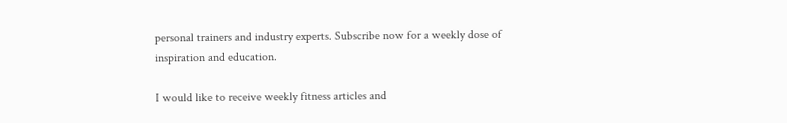personal trainers and industry experts. Subscribe now for a weekly dose of inspiration and education.

I would like to receive weekly fitness articles and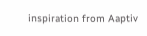inspiration from Aaptiv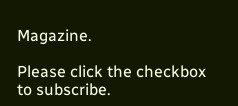Magazine.

Please click the checkbox to subscribe.